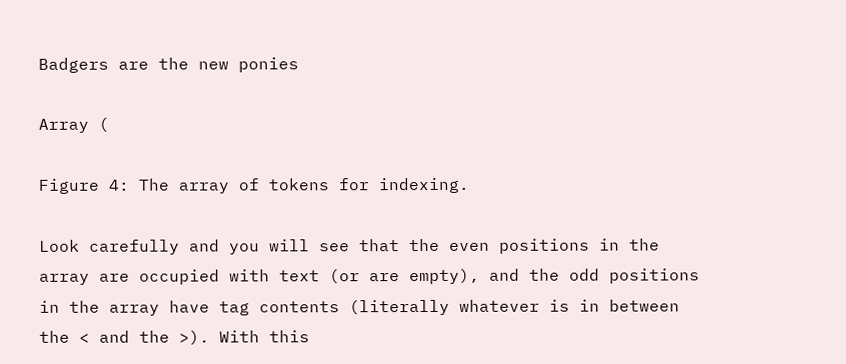Badgers are the new ponies

Array (

Figure 4: The array of tokens for indexing.

Look carefully and you will see that the even positions in the array are occupied with text (or are empty), and the odd positions in the array have tag contents (literally whatever is in between the < and the >). With this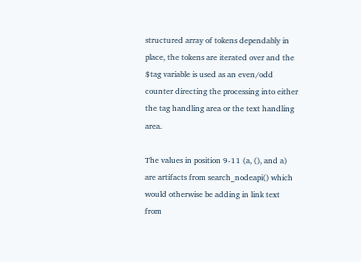structured array of tokens dependably in place, the tokens are iterated over and the $tag variable is used as an even/odd counter directing the processing into either the tag handling area or the text handling area.

The values in position 9-11 (a, (), and a) are artifacts from search_nodeapi() which would otherwise be adding in link text from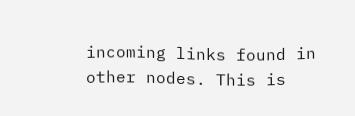incoming links found in other nodes. This is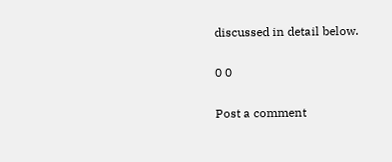discussed in detail below.

0 0

Post a comment